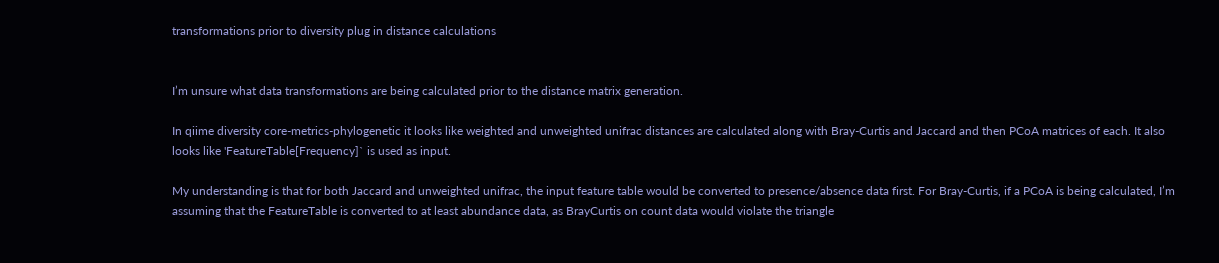transformations prior to diversity plug in distance calculations


I’m unsure what data transformations are being calculated prior to the distance matrix generation.

In qiime diversity core-metrics-phylogenetic it looks like weighted and unweighted unifrac distances are calculated along with Bray-Curtis and Jaccard and then PCoA matrices of each. It also looks like 'FeatureTable[Frequency]` is used as input.

My understanding is that for both Jaccard and unweighted unifrac, the input feature table would be converted to presence/absence data first. For Bray-Curtis, if a PCoA is being calculated, I’m assuming that the FeatureTable is converted to at least abundance data, as BrayCurtis on count data would violate the triangle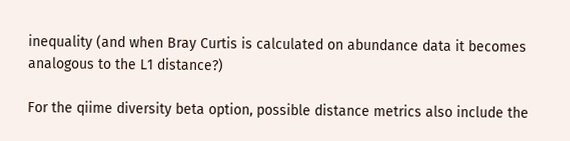inequality (and when Bray Curtis is calculated on abundance data it becomes analogous to the L1 distance?)

For the qiime diversity beta option, possible distance metrics also include the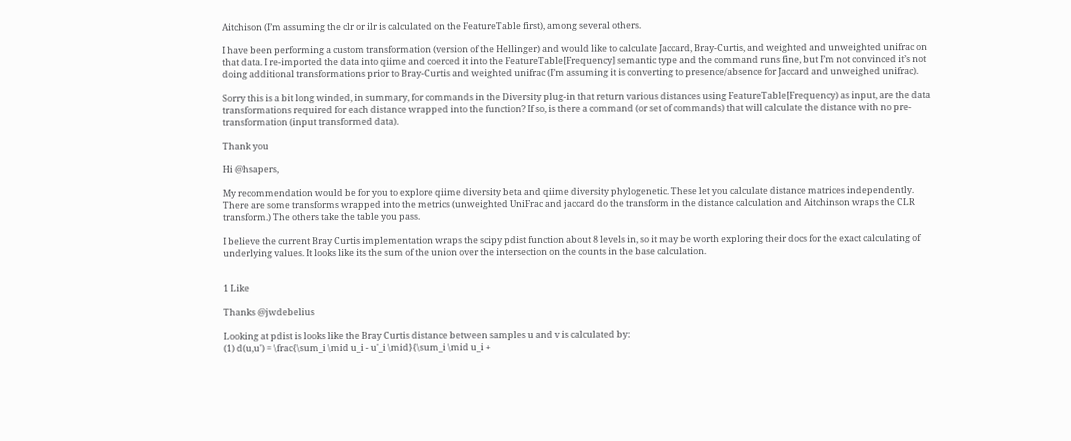Aitchison (I’m assuming the clr or ilr is calculated on the FeatureTable first), among several others.

I have been performing a custom transformation (version of the Hellinger) and would like to calculate Jaccard, Bray-Curtis, and weighted and unweighted unifrac on that data. I re-imported the data into qiime and coerced it into the FeatureTable[Frequency] semantic type and the command runs fine, but I’m not convinced it’s not doing additional transformations prior to Bray-Curtis and weighted unifrac (I’m assuming it is converting to presence/absence for Jaccard and unweighed unifrac).

Sorry this is a bit long winded, in summary, for commands in the Diversity plug-in that return various distances using FeatureTable[Frequency) as input, are the data transformations required for each distance wrapped into the function? If so, is there a command (or set of commands) that will calculate the distance with no pre-transformation (input transformed data).

Thank you

Hi @hsapers,

My recommendation would be for you to explore qiime diversity beta and qiime diversity phylogenetic. These let you calculate distance matrices independently. There are some transforms wrapped into the metrics (unweighted UniFrac and jaccard do the transform in the distance calculation and Aitchinson wraps the CLR transform.) The others take the table you pass.

I believe the current Bray Curtis implementation wraps the scipy pdist function about 8 levels in, so it may be worth exploring their docs for the exact calculating of underlying values. It looks like its the sum of the union over the intersection on the counts in the base calculation.


1 Like

Thanks @jwdebelius

Looking at pdist is looks like the Bray Curtis distance between samples u and v is calculated by:
(1) d(u,u') = \frac{\sum_i \mid u_i - u'_i \mid}{\sum_i \mid u_i +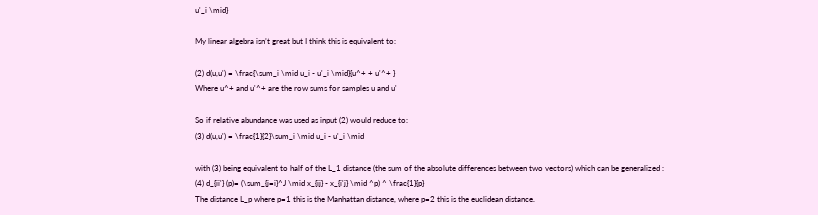u'_i \mid}

My linear algebra isn’t great but I think this is equivalent to:

(2) d(u,u') = \frac{\sum_i \mid u_i - u'_i \mid}{u^+ + u'^+ }
Where u^+ and u'^+ are the row sums for samples u and u'

So if relative abundance was used as input (2) would reduce to:
(3) d(u,u') = \frac{1}{2}\sum_i \mid u_i - u'_i \mid

with (3) being equivalent to half of the L_1 distance (the sum of the absolute differences between two vectors) which can be generalized :
(4) d_{ii'} (p)= (\sum_{j=i}^J \mid x_{ij} - x_{i'j} \mid ^p) ^ \frac{1}{p}
The distance L_p where p=1 this is the Manhattan distance, where p=2 this is the euclidean distance.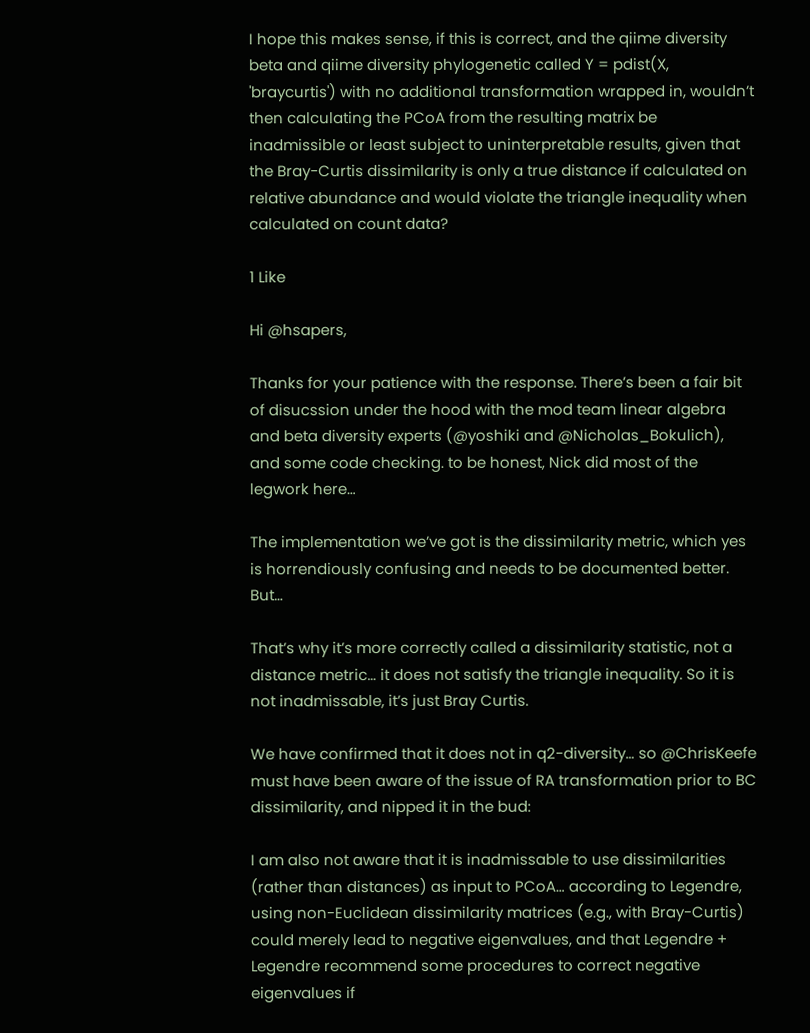I hope this makes sense, if this is correct, and the qiime diversity beta and qiime diversity phylogenetic called Y = pdist(X, 'braycurtis') with no additional transformation wrapped in, wouldn’t then calculating the PCoA from the resulting matrix be inadmissible or least subject to uninterpretable results, given that the Bray-Curtis dissimilarity is only a true distance if calculated on relative abundance and would violate the triangle inequality when calculated on count data?

1 Like

Hi @hsapers,

Thanks for your patience with the response. There’s been a fair bit of disucssion under the hood with the mod team linear algebra and beta diversity experts (@yoshiki and @Nicholas_Bokulich), and some code checking. to be honest, Nick did most of the legwork here…

The implementation we’ve got is the dissimilarity metric, which yes is horrendiously confusing and needs to be documented better. But…

That’s why it’s more correctly called a dissimilarity statistic, not a distance metric… it does not satisfy the triangle inequality. So it is not inadmissable, it’s just Bray Curtis.

We have confirmed that it does not in q2-diversity… so @ChrisKeefe must have been aware of the issue of RA transformation prior to BC dissimilarity, and nipped it in the bud:

I am also not aware that it is inadmissable to use dissimilarities (rather than distances) as input to PCoA… according to Legendre, using non-Euclidean dissimilarity matrices (e.g., with Bray-Curtis) could merely lead to negative eigenvalues, and that Legendre + Legendre recommend some procedures to correct negative eigenvalues if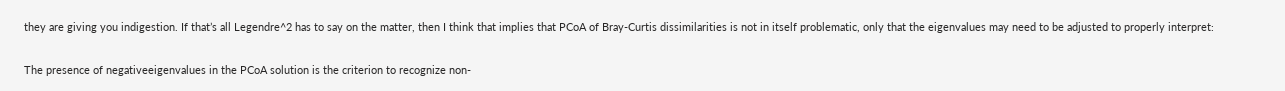they are giving you indigestion. If that’s all Legendre^2 has to say on the matter, then I think that implies that PCoA of Bray-Curtis dissimilarities is not in itself problematic, only that the eigenvalues may need to be adjusted to properly interpret:

The presence of negativeeigenvalues in the PCoA solution is the criterion to recognize non-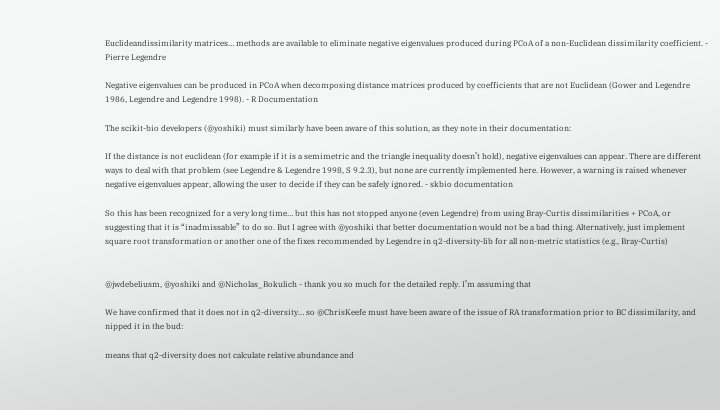Euclideandissimilarity matrices… methods are available to eliminate negative eigenvalues produced during PCoA of a non-Euclidean dissimilarity coefficient. - Pierre Legendre

Negative eigenvalues can be produced in PCoA when decomposing distance matrices produced by coefficients that are not Euclidean (Gower and Legendre 1986, Legendre and Legendre 1998). - R Documentation

The scikit-bio developers (@yoshiki) must similarly have been aware of this solution, as they note in their documentation:

If the distance is not euclidean (for example if it is a semimetric and the triangle inequality doesn’t hold), negative eigenvalues can appear. There are different ways to deal with that problem (see Legendre & Legendre 1998, S 9.2.3), but none are currently implemented here. However, a warning is raised whenever negative eigenvalues appear, allowing the user to decide if they can be safely ignored. - skbio documentation

So this has been recognized for a very long time… but this has not stopped anyone (even Legendre) from using Bray-Curtis dissimilarities + PCoA, or suggesting that it is “inadmissable” to do so. But I agree with @yoshiki that better documentation would not be a bad thing. Alternatively, just implement square root transformation or another one of the fixes recommended by Legendre in q2-diversity-lib for all non-metric statistics (e.g., Bray-Curtis)


@jwdebeliusm, @yoshiki and @Nicholas_Bokulich - thank you so much for the detailed reply. I’m assuming that

We have confirmed that it does not in q2-diversity… so @ChrisKeefe must have been aware of the issue of RA transformation prior to BC dissimilarity, and nipped it in the bud:

means that q2-diversity does not calculate relative abundance and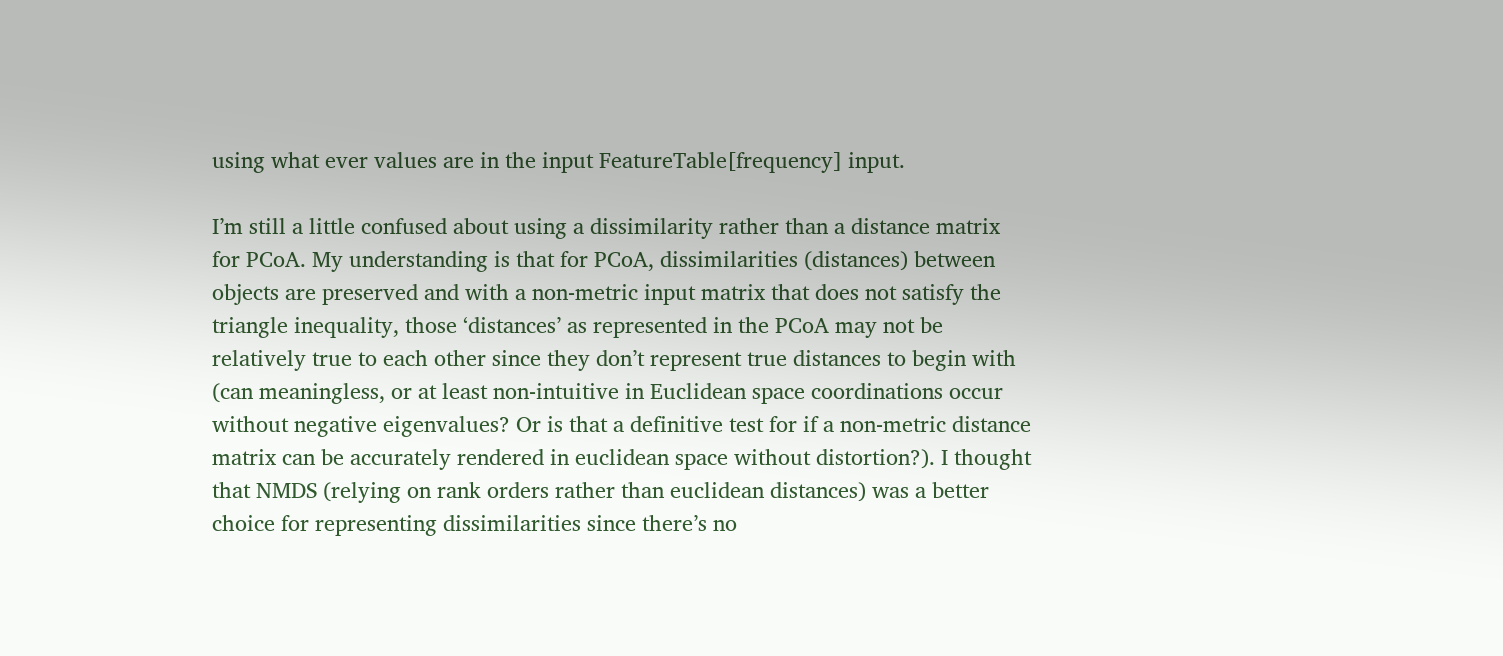using what ever values are in the input FeatureTable[frequency] input.

I’m still a little confused about using a dissimilarity rather than a distance matrix for PCoA. My understanding is that for PCoA, dissimilarities (distances) between objects are preserved and with a non-metric input matrix that does not satisfy the triangle inequality, those ‘distances’ as represented in the PCoA may not be relatively true to each other since they don’t represent true distances to begin with (can meaningless, or at least non-intuitive in Euclidean space coordinations occur without negative eigenvalues? Or is that a definitive test for if a non-metric distance matrix can be accurately rendered in euclidean space without distortion?). I thought that NMDS (relying on rank orders rather than euclidean distances) was a better choice for representing dissimilarities since there’s no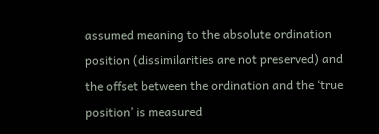assumed meaning to the absolute ordination position (dissimilarities are not preserved) and the offset between the ordination and the ‘true position’ is measured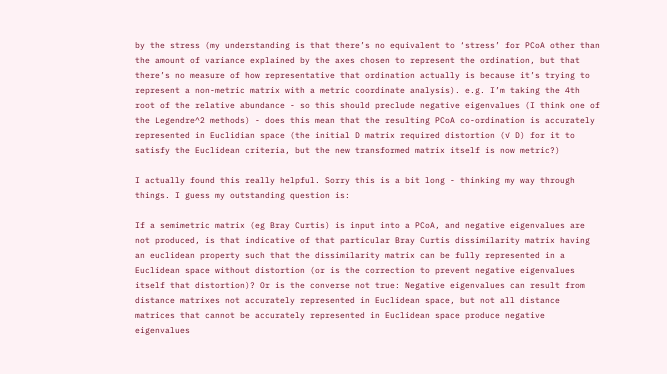by the stress (my understanding is that there’s no equivalent to ‘stress’ for PCoA other than the amount of variance explained by the axes chosen to represent the ordination, but that there’s no measure of how representative that ordination actually is because it’s trying to represent a non-metric matrix with a metric coordinate analysis). e.g. I’m taking the 4th root of the relative abundance - so this should preclude negative eigenvalues (I think one of the Legendre^2 methods) - does this mean that the resulting PCoA co-ordination is accurately represented in Euclidian space (the initial D matrix required distortion (√ D) for it to satisfy the Euclidean criteria, but the new transformed matrix itself is now metric?)

I actually found this really helpful. Sorry this is a bit long - thinking my way through things. I guess my outstanding question is:

If a semimetric matrix (eg Bray Curtis) is input into a PCoA, and negative eigenvalues are not produced, is that indicative of that particular Bray Curtis dissimilarity matrix having an euclidean property such that the dissimilarity matrix can be fully represented in a Euclidean space without distortion (or is the correction to prevent negative eigenvalues itself that distortion)? Or is the converse not true: Negative eigenvalues can result from distance matrixes not accurately represented in Euclidean space, but not all distance matrices that cannot be accurately represented in Euclidean space produce negative eigenvalues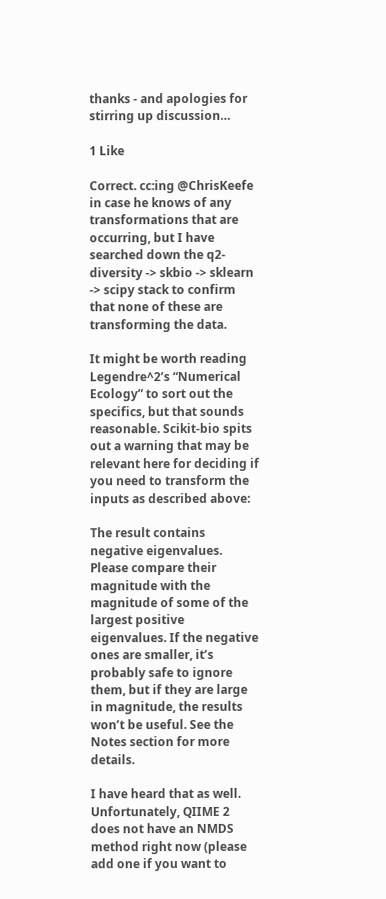thanks - and apologies for stirring up discussion…

1 Like

Correct. cc:ing @ChrisKeefe in case he knows of any transformations that are occurring, but I have searched down the q2-diversity -> skbio -> sklearn -> scipy stack to confirm that none of these are transforming the data.

It might be worth reading Legendre^2’s “Numerical Ecology” to sort out the specifics, but that sounds reasonable. Scikit-bio spits out a warning that may be relevant here for deciding if you need to transform the inputs as described above:

The result contains negative eigenvalues. Please compare their magnitude with the magnitude of some of the largest positive eigenvalues. If the negative ones are smaller, it’s probably safe to ignore them, but if they are large in magnitude, the results won’t be useful. See the Notes section for more details.

I have heard that as well. Unfortunately, QIIME 2 does not have an NMDS method right now (please add one if you want to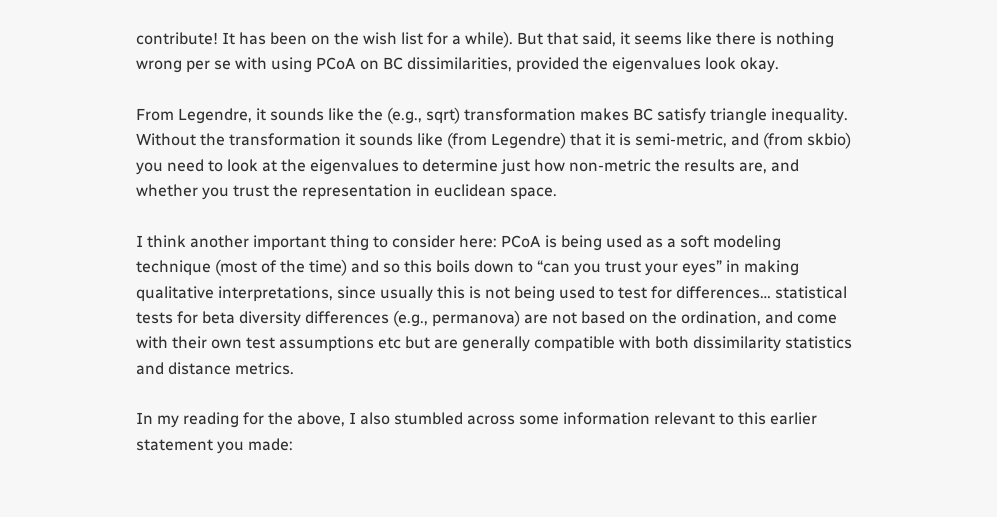contribute! It has been on the wish list for a while). But that said, it seems like there is nothing wrong per se with using PCoA on BC dissimilarities, provided the eigenvalues look okay.

From Legendre, it sounds like the (e.g., sqrt) transformation makes BC satisfy triangle inequality. Without the transformation it sounds like (from Legendre) that it is semi-metric, and (from skbio) you need to look at the eigenvalues to determine just how non-metric the results are, and whether you trust the representation in euclidean space.

I think another important thing to consider here: PCoA is being used as a soft modeling technique (most of the time) and so this boils down to “can you trust your eyes” in making qualitative interpretations, since usually this is not being used to test for differences… statistical tests for beta diversity differences (e.g., permanova) are not based on the ordination, and come with their own test assumptions etc but are generally compatible with both dissimilarity statistics and distance metrics.

In my reading for the above, I also stumbled across some information relevant to this earlier statement you made: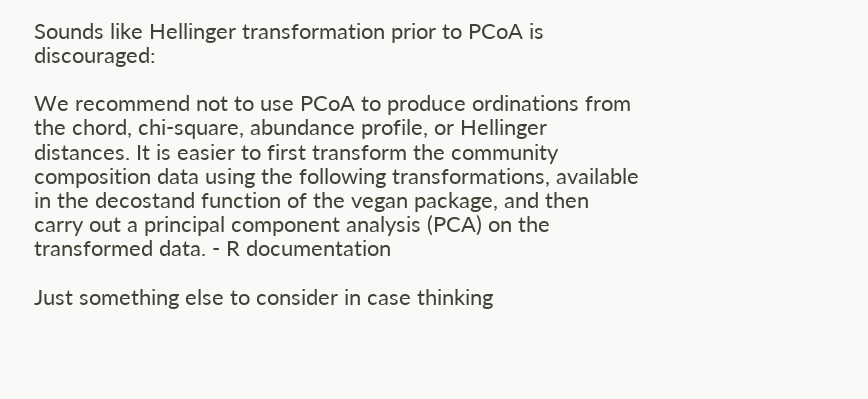Sounds like Hellinger transformation prior to PCoA is discouraged:

We recommend not to use PCoA to produce ordinations from the chord, chi-square, abundance profile, or Hellinger distances. It is easier to first transform the community composition data using the following transformations, available in the decostand function of the vegan package, and then carry out a principal component analysis (PCA) on the transformed data. - R documentation

Just something else to consider in case thinking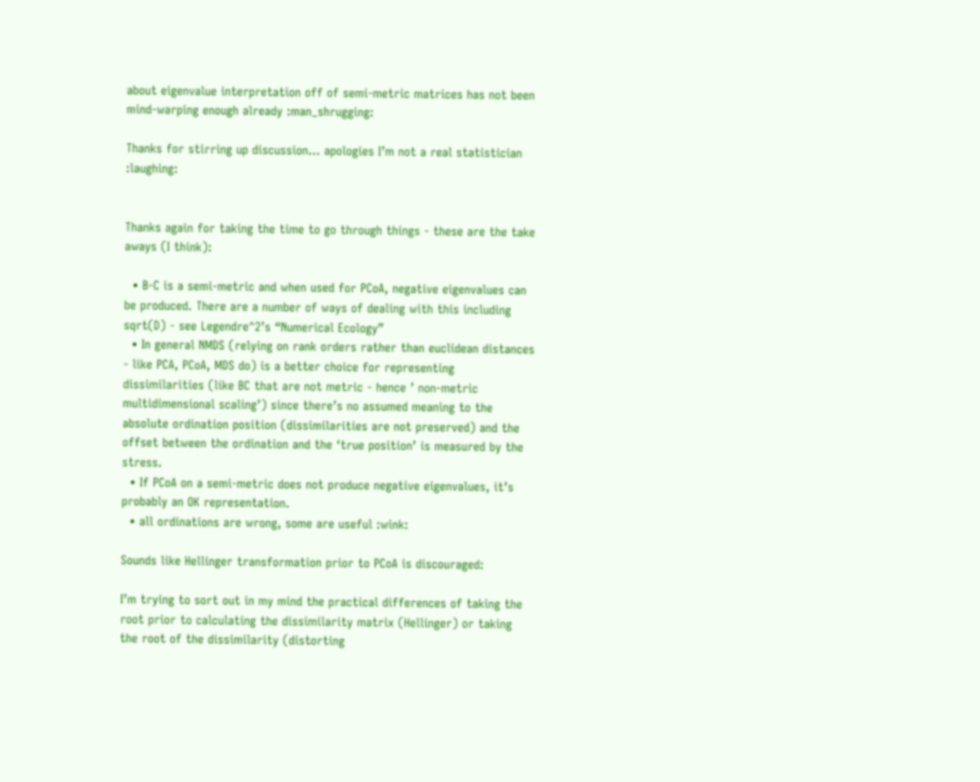about eigenvalue interpretation off of semi-metric matrices has not been mind-warping enough already :man_shrugging:

Thanks for stirring up discussion… apologies I’m not a real statistician :laughing:


Thanks again for taking the time to go through things - these are the take aways (I think):

  • B-C is a semi-metric and when used for PCoA, negative eigenvalues can be produced. There are a number of ways of dealing with this including sqrt(D) - see Legendre^2’s “Numerical Ecology”
  • In general NMDS (relying on rank orders rather than euclidean distances - like PCA, PCoA, MDS do) is a better choice for representing dissimilarities (like BC that are not metric - hence ’ non-metric multidimensional scaling’) since there’s no assumed meaning to the absolute ordination position (dissimilarities are not preserved) and the offset between the ordination and the ‘true position’ is measured by the stress.
  • If PCoA on a semi-metric does not produce negative eigenvalues, it’s probably an OK representation.
  • all ordinations are wrong, some are useful :wink:

Sounds like Hellinger transformation prior to PCoA is discouraged:

I’m trying to sort out in my mind the practical differences of taking the root prior to calculating the dissimilarity matrix (Hellinger) or taking the root of the dissimilarity (distorting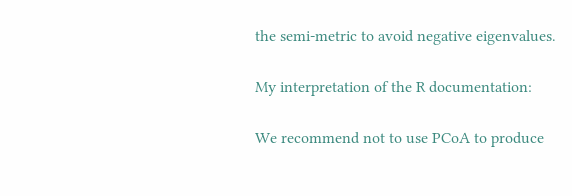the semi-metric to avoid negative eigenvalues.

My interpretation of the R documentation:

We recommend not to use PCoA to produce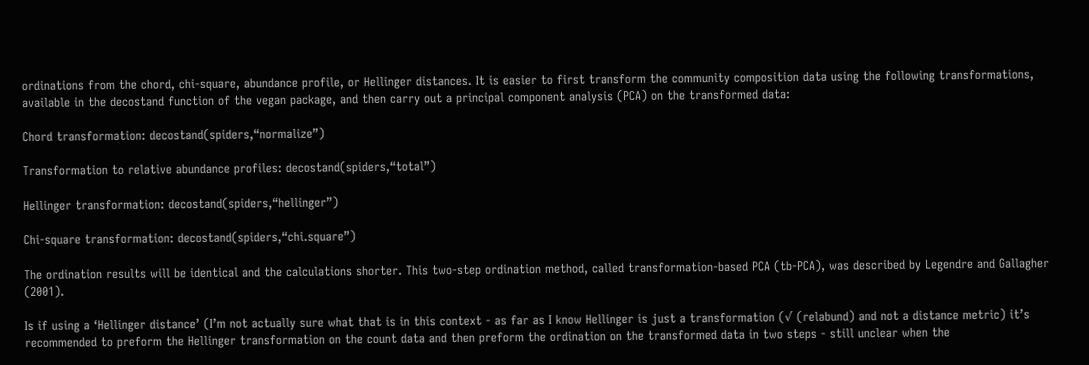ordinations from the chord, chi-square, abundance profile, or Hellinger distances. It is easier to first transform the community composition data using the following transformations, available in the decostand function of the vegan package, and then carry out a principal component analysis (PCA) on the transformed data:

Chord transformation: decostand(spiders,“normalize”)

Transformation to relative abundance profiles: decostand(spiders,“total”)

Hellinger transformation: decostand(spiders,“hellinger”)

Chi-square transformation: decostand(spiders,“chi.square”)

The ordination results will be identical and the calculations shorter. This two-step ordination method, called transformation-based PCA (tb-PCA), was described by Legendre and Gallagher (2001).

Is if using a ‘Hellinger distance’ (I’m not actually sure what that is in this context - as far as I know Hellinger is just a transformation (√ (relabund) and not a distance metric) it’s recommended to preform the Hellinger transformation on the count data and then preform the ordination on the transformed data in two steps - still unclear when the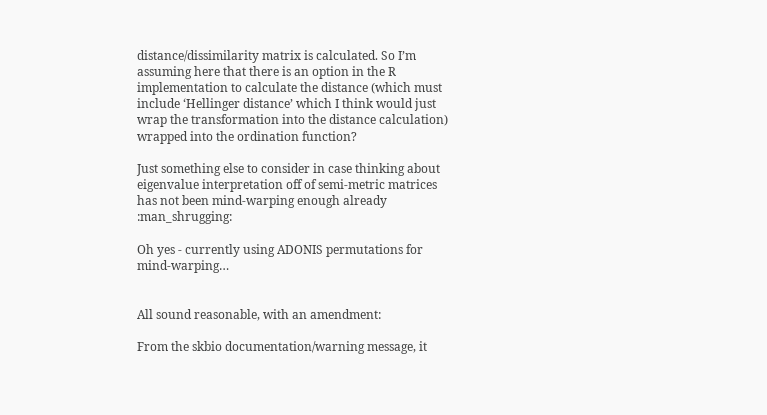distance/dissimilarity matrix is calculated. So I’m assuming here that there is an option in the R implementation to calculate the distance (which must include ‘Hellinger distance’ which I think would just wrap the transformation into the distance calculation) wrapped into the ordination function?

Just something else to consider in case thinking about eigenvalue interpretation off of semi-metric matrices has not been mind-warping enough already :man_shrugging:

Oh yes - currently using ADONIS permutations for mind-warping…


All sound reasonable, with an amendment:

From the skbio documentation/warning message, it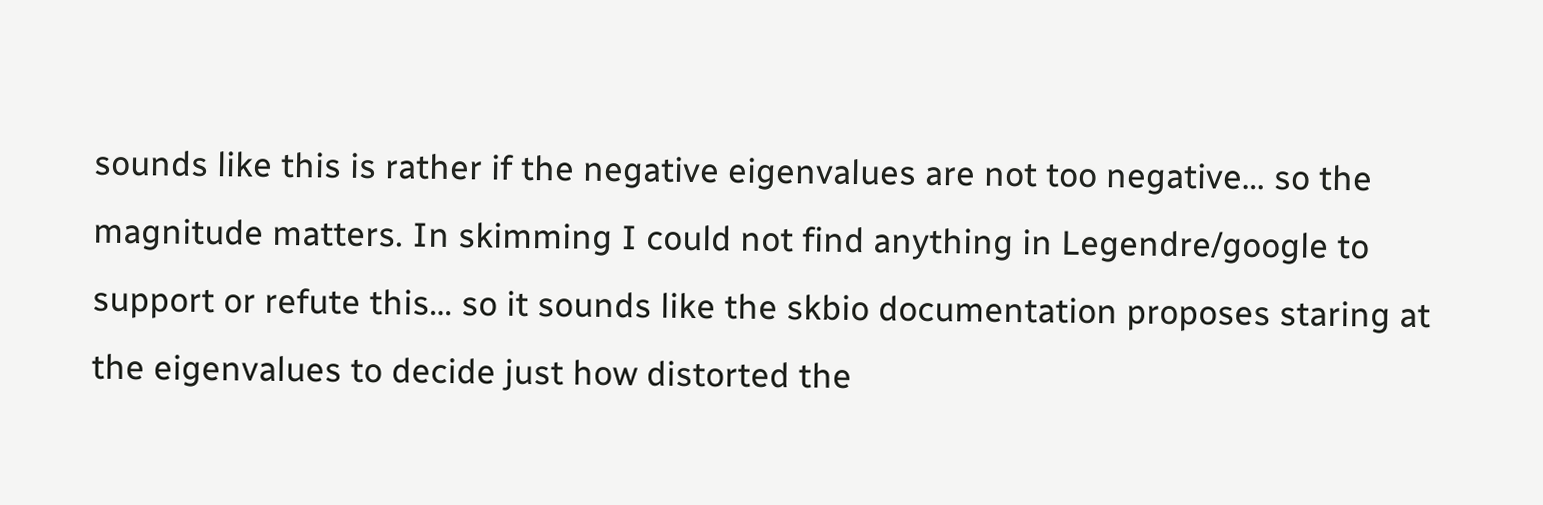sounds like this is rather if the negative eigenvalues are not too negative… so the magnitude matters. In skimming I could not find anything in Legendre/google to support or refute this… so it sounds like the skbio documentation proposes staring at the eigenvalues to decide just how distorted the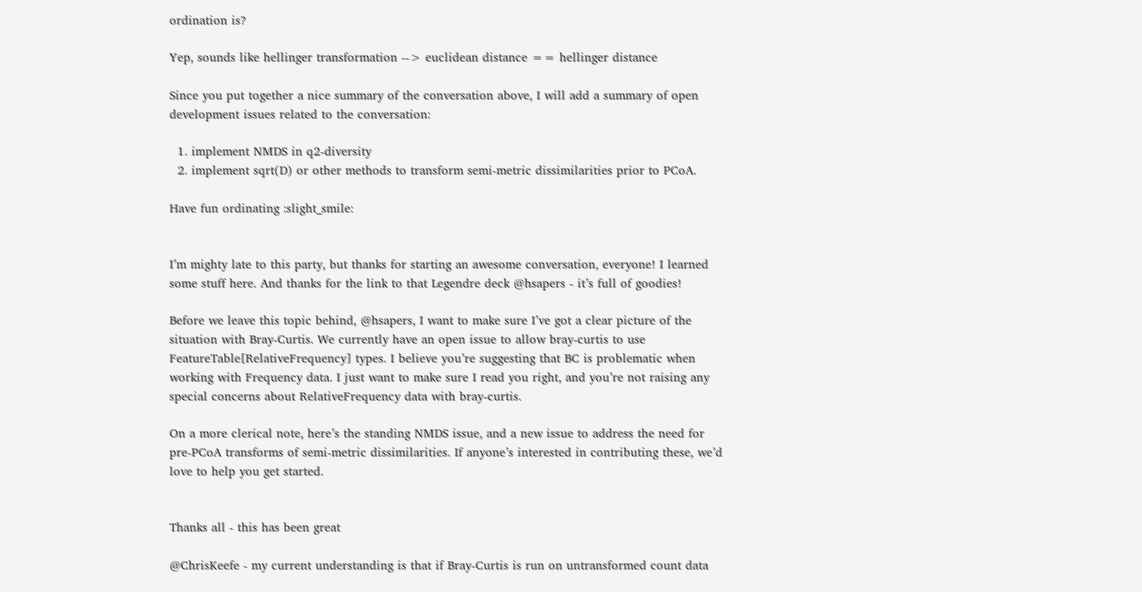ordination is?

Yep, sounds like hellinger transformation --> euclidean distance == hellinger distance

Since you put together a nice summary of the conversation above, I will add a summary of open development issues related to the conversation:

  1. implement NMDS in q2-diversity
  2. implement sqrt(D) or other methods to transform semi-metric dissimilarities prior to PCoA.

Have fun ordinating :slight_smile:


I’m mighty late to this party, but thanks for starting an awesome conversation, everyone! I learned some stuff here. And thanks for the link to that Legendre deck @hsapers - it’s full of goodies!

Before we leave this topic behind, @hsapers, I want to make sure I’ve got a clear picture of the situation with Bray-Curtis. We currently have an open issue to allow bray-curtis to use FeatureTable[RelativeFrequency] types. I believe you’re suggesting that BC is problematic when working with Frequency data. I just want to make sure I read you right, and you’re not raising any special concerns about RelativeFrequency data with bray-curtis.

On a more clerical note, here’s the standing NMDS issue, and a new issue to address the need for pre-PCoA transforms of semi-metric dissimilarities. If anyone’s interested in contributing these, we’d love to help you get started.


Thanks all - this has been great

@ChrisKeefe - my current understanding is that if Bray-Curtis is run on untransformed count data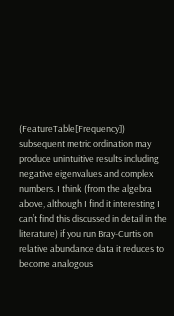(FeatureTable[Frequency]) subsequent metric ordination may produce unintuitive results including negative eigenvalues and complex numbers. I think (from the algebra above, although I find it interesting I can’t find this discussed in detail in the literature) if you run Bray-Curtis on relative abundance data it reduces to become analogous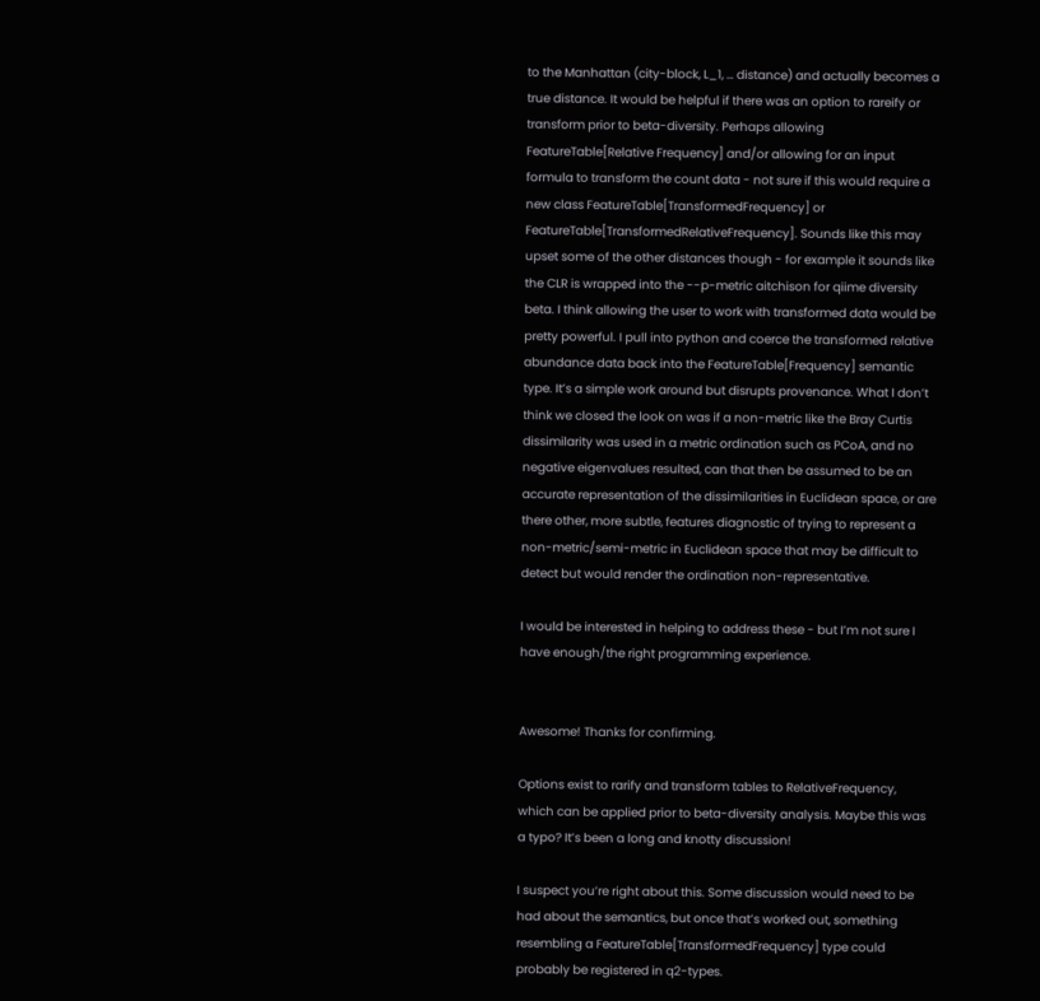to the Manhattan (city-block, L_1, … distance) and actually becomes a true distance. It would be helpful if there was an option to rareify or transform prior to beta-diversity. Perhaps allowing FeatureTable[Relative Frequency] and/or allowing for an input formula to transform the count data - not sure if this would require a new class FeatureTable[TransformedFrequency] or FeatureTable[TransformedRelativeFrequency]. Sounds like this may upset some of the other distances though - for example it sounds like the CLR is wrapped into the --p-metric aitchison for qiime diversity beta. I think allowing the user to work with transformed data would be pretty powerful. I pull into python and coerce the transformed relative abundance data back into the FeatureTable[Frequency] semantic type. It’s a simple work around but disrupts provenance. What I don’t think we closed the look on was if a non-metric like the Bray Curtis dissimilarity was used in a metric ordination such as PCoA, and no negative eigenvalues resulted, can that then be assumed to be an accurate representation of the dissimilarities in Euclidean space, or are there other, more subtle, features diagnostic of trying to represent a non-metric/semi-metric in Euclidean space that may be difficult to detect but would render the ordination non-representative.

I would be interested in helping to address these - but I’m not sure I have enough/the right programming experience.


Awesome! Thanks for confirming.

Options exist to rarify and transform tables to RelativeFrequency, which can be applied prior to beta-diversity analysis. Maybe this was a typo? It’s been a long and knotty discussion!

I suspect you’re right about this. Some discussion would need to be had about the semantics, but once that’s worked out, something resembling a FeatureTable[TransformedFrequency] type could probably be registered in q2-types.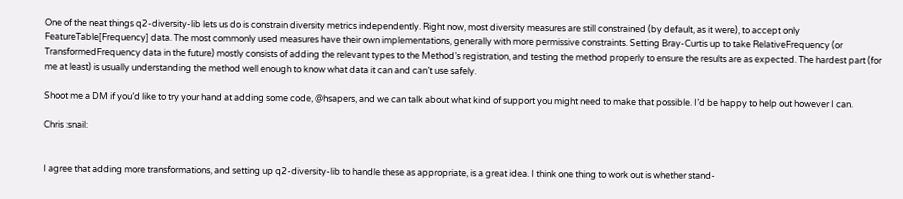One of the neat things q2-diversity-lib lets us do is constrain diversity metrics independently. Right now, most diversity measures are still constrained (by default, as it were), to accept only FeatureTable[Frequency] data. The most commonly used measures have their own implementations, generally with more permissive constraints. Setting Bray-Curtis up to take RelativeFrequency (or TransformedFrequency data in the future) mostly consists of adding the relevant types to the Method’s registration, and testing the method properly to ensure the results are as expected. The hardest part (for me at least) is usually understanding the method well enough to know what data it can and can’t use safely.

Shoot me a DM if you’d like to try your hand at adding some code, @hsapers, and we can talk about what kind of support you might need to make that possible. I’d be happy to help out however I can.

Chris :snail:


I agree that adding more transformations, and setting up q2-diversity-lib to handle these as appropriate, is a great idea. I think one thing to work out is whether stand-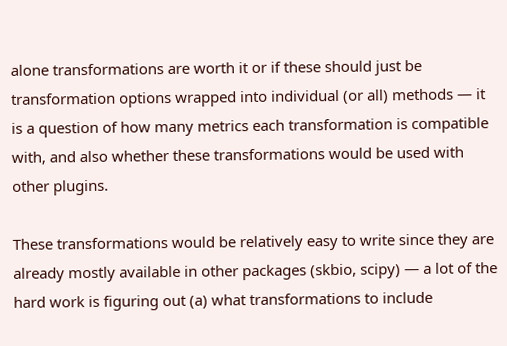alone transformations are worth it or if these should just be transformation options wrapped into individual (or all) methods — it is a question of how many metrics each transformation is compatible with, and also whether these transformations would be used with other plugins.

These transformations would be relatively easy to write since they are already mostly available in other packages (skbio, scipy) — a lot of the hard work is figuring out (a) what transformations to include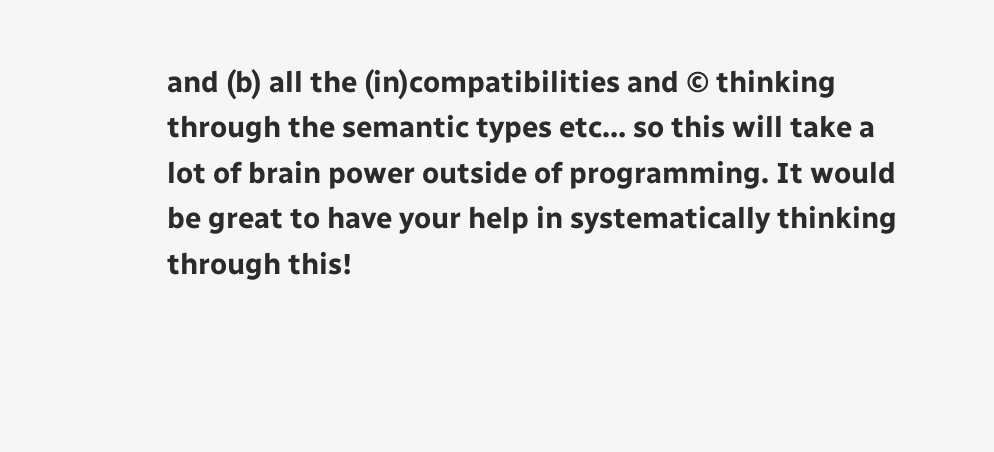and (b) all the (in)compatibilities and © thinking through the semantic types etc… so this will take a lot of brain power outside of programming. It would be great to have your help in systematically thinking through this!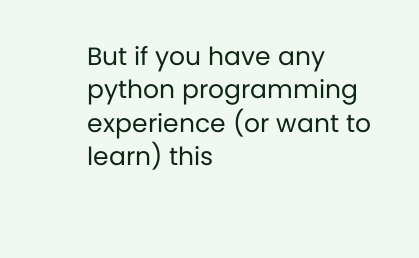But if you have any python programming experience (or want to learn) this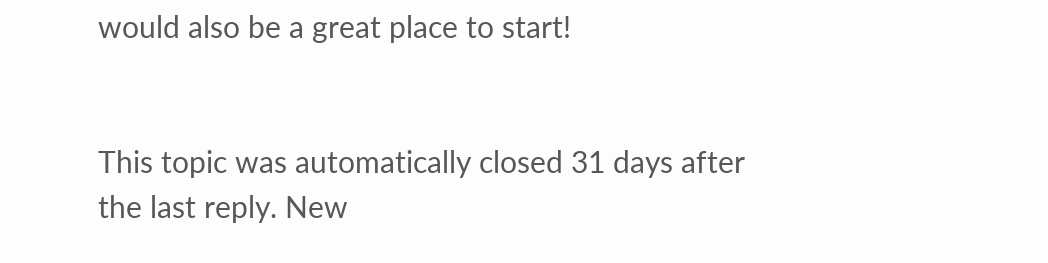would also be a great place to start!


This topic was automatically closed 31 days after the last reply. New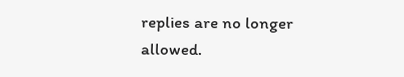replies are no longer allowed.